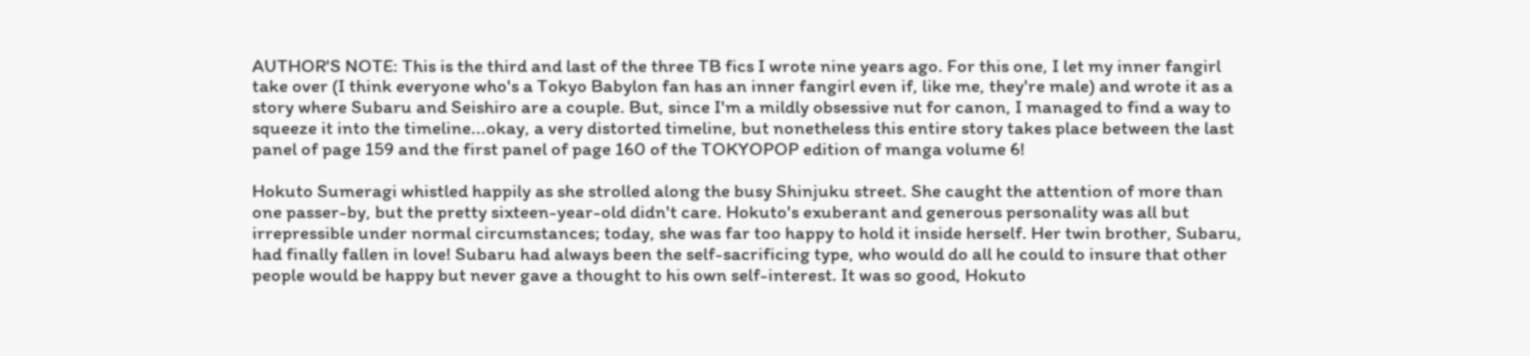AUTHOR'S NOTE: This is the third and last of the three TB fics I wrote nine years ago. For this one, I let my inner fangirl take over (I think everyone who's a Tokyo Babylon fan has an inner fangirl even if, like me, they're male) and wrote it as a story where Subaru and Seishiro are a couple. But, since I'm a mildly obsessive nut for canon, I managed to find a way to squeeze it into the timeline...okay, a very distorted timeline, but nonetheless this entire story takes place between the last panel of page 159 and the first panel of page 160 of the TOKYOPOP edition of manga volume 6!

Hokuto Sumeragi whistled happily as she strolled along the busy Shinjuku street. She caught the attention of more than one passer-by, but the pretty sixteen-year-old didn't care. Hokuto's exuberant and generous personality was all but irrepressible under normal circumstances; today, she was far too happy to hold it inside herself. Her twin brother, Subaru, had finally fallen in love! Subaru had always been the self-sacrificing type, who would do all he could to insure that other people would be happy but never gave a thought to his own self-interest. It was so good, Hokuto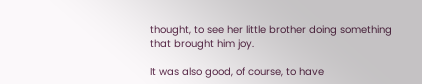thought, to see her little brother doing something that brought him joy.

It was also good, of course, to have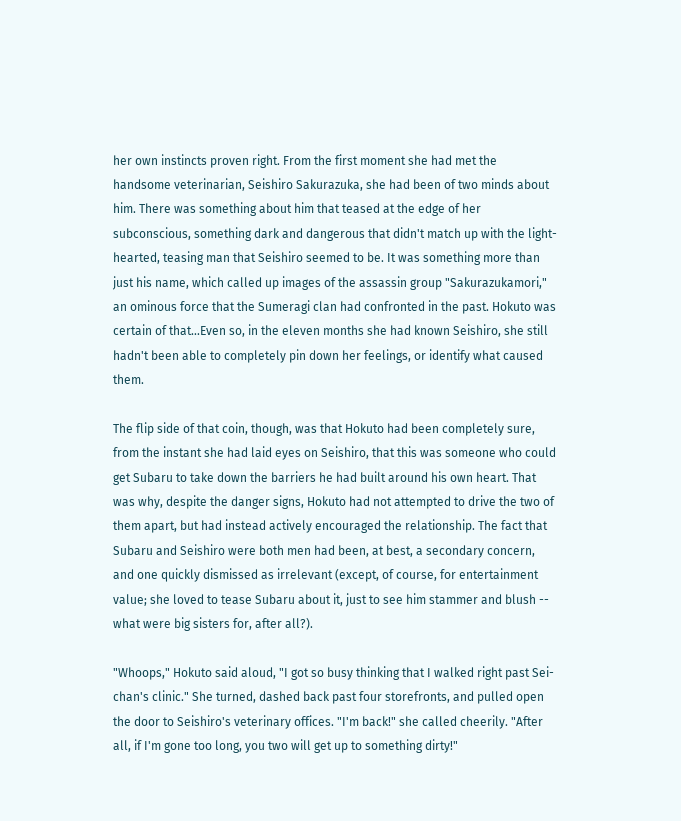her own instincts proven right. From the first moment she had met the handsome veterinarian, Seishiro Sakurazuka, she had been of two minds about him. There was something about him that teased at the edge of her subconscious, something dark and dangerous that didn't match up with the light-hearted, teasing man that Seishiro seemed to be. It was something more than just his name, which called up images of the assassin group "Sakurazukamori," an ominous force that the Sumeragi clan had confronted in the past. Hokuto was certain of that...Even so, in the eleven months she had known Seishiro, she still hadn't been able to completely pin down her feelings, or identify what caused them.

The flip side of that coin, though, was that Hokuto had been completely sure, from the instant she had laid eyes on Seishiro, that this was someone who could get Subaru to take down the barriers he had built around his own heart. That was why, despite the danger signs, Hokuto had not attempted to drive the two of them apart, but had instead actively encouraged the relationship. The fact that Subaru and Seishiro were both men had been, at best, a secondary concern, and one quickly dismissed as irrelevant (except, of course, for entertainment value; she loved to tease Subaru about it, just to see him stammer and blush -- what were big sisters for, after all?).

"Whoops," Hokuto said aloud, "I got so busy thinking that I walked right past Sei-chan's clinic." She turned, dashed back past four storefronts, and pulled open the door to Seishiro's veterinary offices. "I'm back!" she called cheerily. "After all, if I'm gone too long, you two will get up to something dirty!"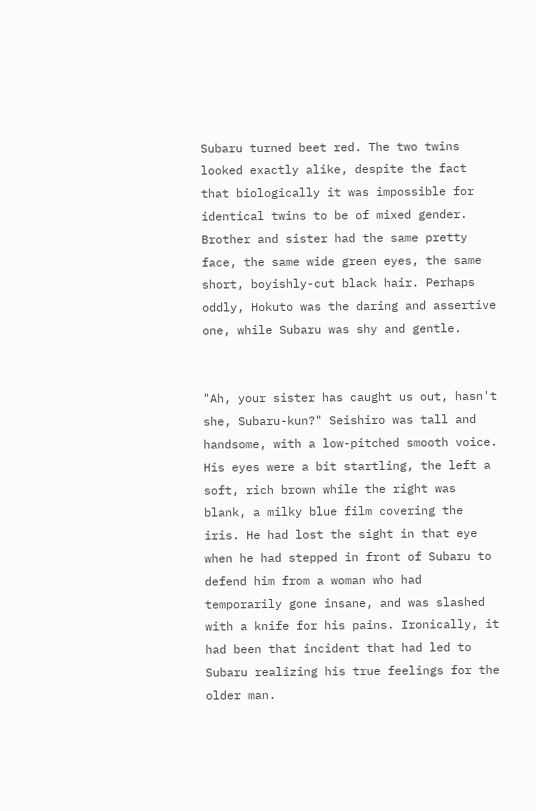Subaru turned beet red. The two twins looked exactly alike, despite the fact that biologically it was impossible for identical twins to be of mixed gender. Brother and sister had the same pretty face, the same wide green eyes, the same short, boyishly-cut black hair. Perhaps oddly, Hokuto was the daring and assertive one, while Subaru was shy and gentle.


"Ah, your sister has caught us out, hasn't she, Subaru-kun?" Seishiro was tall and handsome, with a low-pitched smooth voice. His eyes were a bit startling, the left a soft, rich brown while the right was blank, a milky blue film covering the iris. He had lost the sight in that eye when he had stepped in front of Subaru to defend him from a woman who had temporarily gone insane, and was slashed with a knife for his pains. Ironically, it had been that incident that had led to Subaru realizing his true feelings for the older man.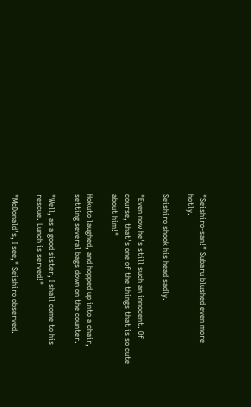"Seishiro-san!" Subaru blushed even more hotly.

Seishiro shook his head sadly.

"Even now he's still such an innocent. Of course, that's one of the things that is so cute about him!"

Hokuto laughed, and hopped up into a chair, setting several bags down on the counter.

"Well, as a good sister, I shall come to his rescue. Lunch is served!"

"McDonald's, I see," Seishiro observed.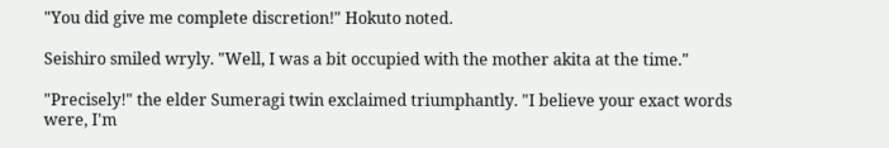"You did give me complete discretion!" Hokuto noted.

Seishiro smiled wryly. "Well, I was a bit occupied with the mother akita at the time."

"Precisely!" the elder Sumeragi twin exclaimed triumphantly. "I believe your exact words were, I'm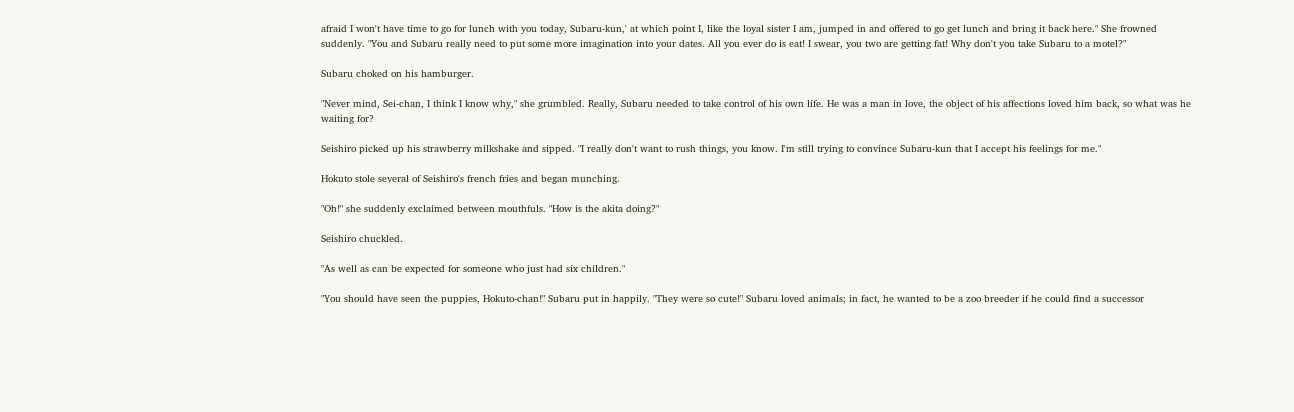afraid I won't have time to go for lunch with you today, Subaru-kun,' at which point I, like the loyal sister I am, jumped in and offered to go get lunch and bring it back here." She frowned suddenly. "You and Subaru really need to put some more imagination into your dates. All you ever do is eat! I swear, you two are getting fat! Why don't you take Subaru to a motel?"

Subaru choked on his hamburger.

"Never mind, Sei-chan, I think I know why," she grumbled. Really, Subaru needed to take control of his own life. He was a man in love, the object of his affections loved him back, so what was he waiting for?

Seishiro picked up his strawberry milkshake and sipped. "I really don't want to rush things, you know. I'm still trying to convince Subaru-kun that I accept his feelings for me."

Hokuto stole several of Seishiro's french fries and began munching.

"Oh!" she suddenly exclaimed between mouthfuls. "How is the akita doing?"

Seishiro chuckled.

"As well as can be expected for someone who just had six children."

"You should have seen the puppies, Hokuto-chan!" Subaru put in happily. "They were so cute!" Subaru loved animals; in fact, he wanted to be a zoo breeder if he could find a successor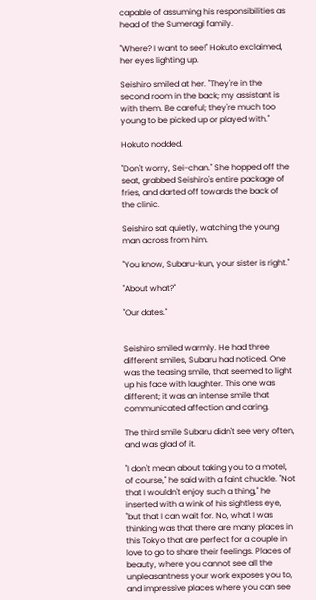capable of assuming his responsibilities as head of the Sumeragi family.

"Where? I want to see!" Hokuto exclaimed, her eyes lighting up.

Seishiro smiled at her. "They're in the second room in the back; my assistant is with them. Be careful; they're much too young to be picked up or played with."

Hokuto nodded.

"Don't worry, Sei-chan." She hopped off the seat, grabbed Seishiro's entire package of fries, and darted off towards the back of the clinic.

Seishiro sat quietly, watching the young man across from him.

"You know, Subaru-kun, your sister is right."

"About what?"

"Our dates."


Seishiro smiled warmly. He had three different smiles, Subaru had noticed. One was the teasing smile, that seemed to light up his face with laughter. This one was different; it was an intense smile that communicated affection and caring.

The third smile Subaru didn't see very often, and was glad of it.

"I don't mean about taking you to a motel, of course," he said with a faint chuckle. "Not that I wouldn't enjoy such a thing," he inserted with a wink of his sightless eye, "but that I can wait for. No, what I was thinking was that there are many places in this Tokyo that are perfect for a couple in love to go to share their feelings. Places of beauty, where you cannot see all the unpleasantness your work exposes you to, and impressive places where you can see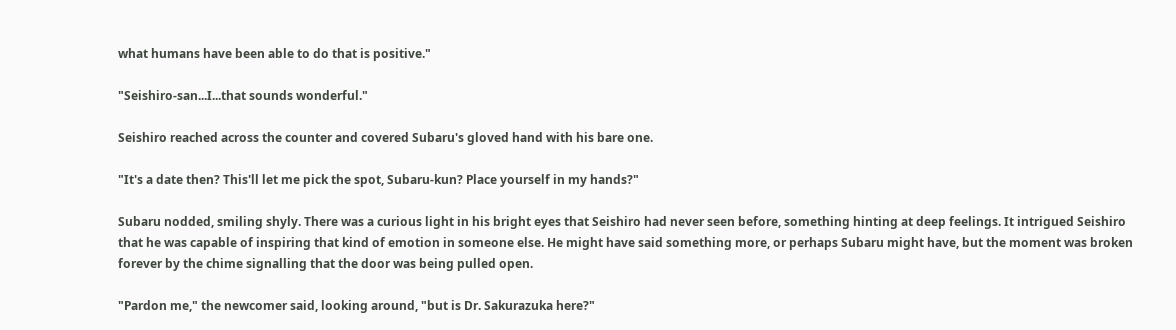what humans have been able to do that is positive."

"Seishiro-san...I...that sounds wonderful."

Seishiro reached across the counter and covered Subaru's gloved hand with his bare one.

"It's a date then? This'll let me pick the spot, Subaru-kun? Place yourself in my hands?"

Subaru nodded, smiling shyly. There was a curious light in his bright eyes that Seishiro had never seen before, something hinting at deep feelings. It intrigued Seishiro that he was capable of inspiring that kind of emotion in someone else. He might have said something more, or perhaps Subaru might have, but the moment was broken forever by the chime signalling that the door was being pulled open.

"Pardon me," the newcomer said, looking around, "but is Dr. Sakurazuka here?"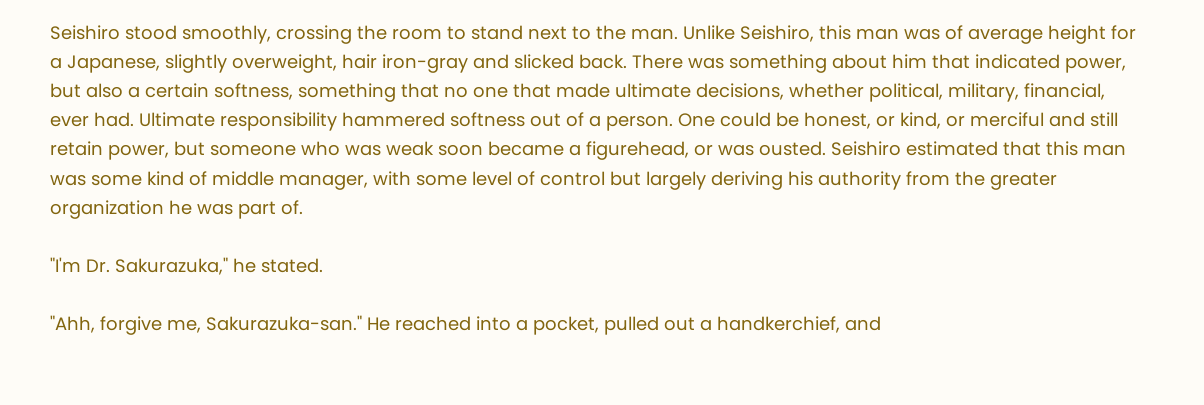Seishiro stood smoothly, crossing the room to stand next to the man. Unlike Seishiro, this man was of average height for a Japanese, slightly overweight, hair iron-gray and slicked back. There was something about him that indicated power, but also a certain softness, something that no one that made ultimate decisions, whether political, military, financial, ever had. Ultimate responsibility hammered softness out of a person. One could be honest, or kind, or merciful and still retain power, but someone who was weak soon became a figurehead, or was ousted. Seishiro estimated that this man was some kind of middle manager, with some level of control but largely deriving his authority from the greater organization he was part of.

"I'm Dr. Sakurazuka," he stated.

"Ahh, forgive me, Sakurazuka-san." He reached into a pocket, pulled out a handkerchief, and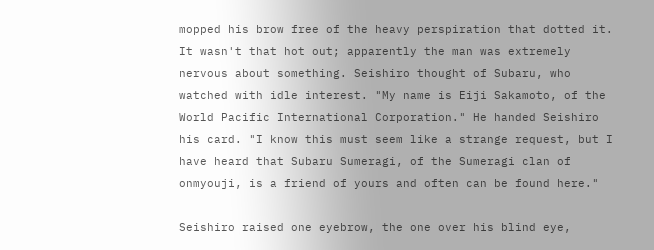mopped his brow free of the heavy perspiration that dotted it. It wasn't that hot out; apparently the man was extremely nervous about something. Seishiro thought of Subaru, who watched with idle interest. "My name is Eiji Sakamoto, of the World Pacific International Corporation." He handed Seishiro his card. "I know this must seem like a strange request, but I have heard that Subaru Sumeragi, of the Sumeragi clan of onmyouji, is a friend of yours and often can be found here."

Seishiro raised one eyebrow, the one over his blind eye,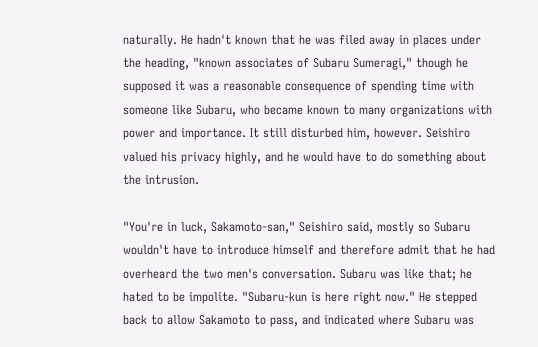naturally. He hadn't known that he was filed away in places under the heading, "known associates of Subaru Sumeragi," though he supposed it was a reasonable consequence of spending time with someone like Subaru, who became known to many organizations with power and importance. It still disturbed him, however. Seishiro valued his privacy highly, and he would have to do something about the intrusion.

"You're in luck, Sakamoto-san," Seishiro said, mostly so Subaru wouldn't have to introduce himself and therefore admit that he had overheard the two men's conversation. Subaru was like that; he hated to be impolite. "Subaru-kun is here right now." He stepped back to allow Sakamoto to pass, and indicated where Subaru was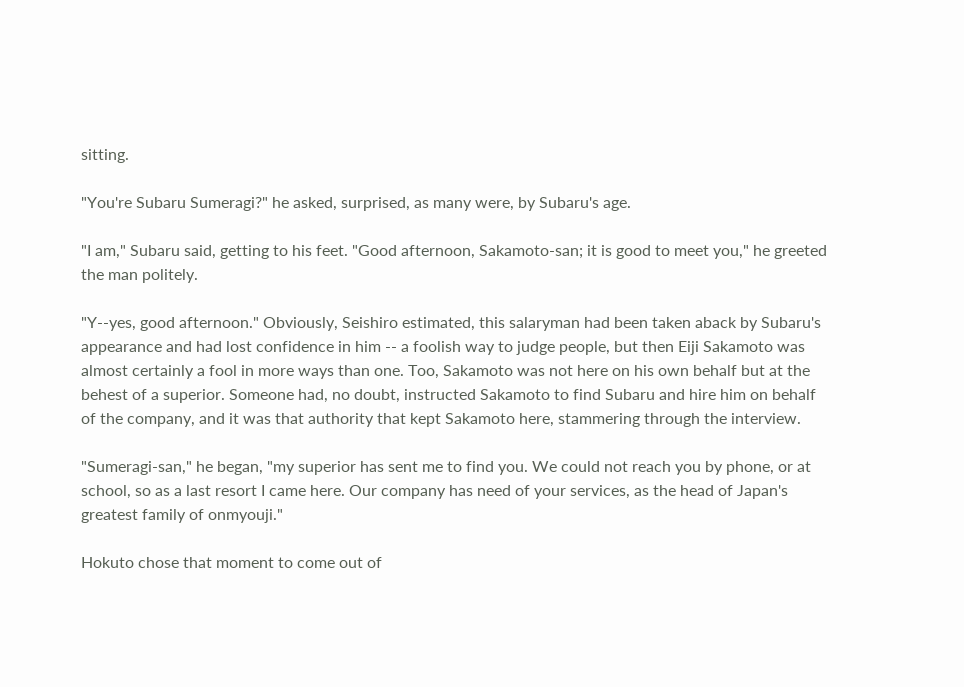sitting.

"You're Subaru Sumeragi?" he asked, surprised, as many were, by Subaru's age.

"I am," Subaru said, getting to his feet. "Good afternoon, Sakamoto-san; it is good to meet you," he greeted the man politely.

"Y--yes, good afternoon." Obviously, Seishiro estimated, this salaryman had been taken aback by Subaru's appearance and had lost confidence in him -- a foolish way to judge people, but then Eiji Sakamoto was almost certainly a fool in more ways than one. Too, Sakamoto was not here on his own behalf but at the behest of a superior. Someone had, no doubt, instructed Sakamoto to find Subaru and hire him on behalf of the company, and it was that authority that kept Sakamoto here, stammering through the interview.

"Sumeragi-san," he began, "my superior has sent me to find you. We could not reach you by phone, or at school, so as a last resort I came here. Our company has need of your services, as the head of Japan's greatest family of onmyouji."

Hokuto chose that moment to come out of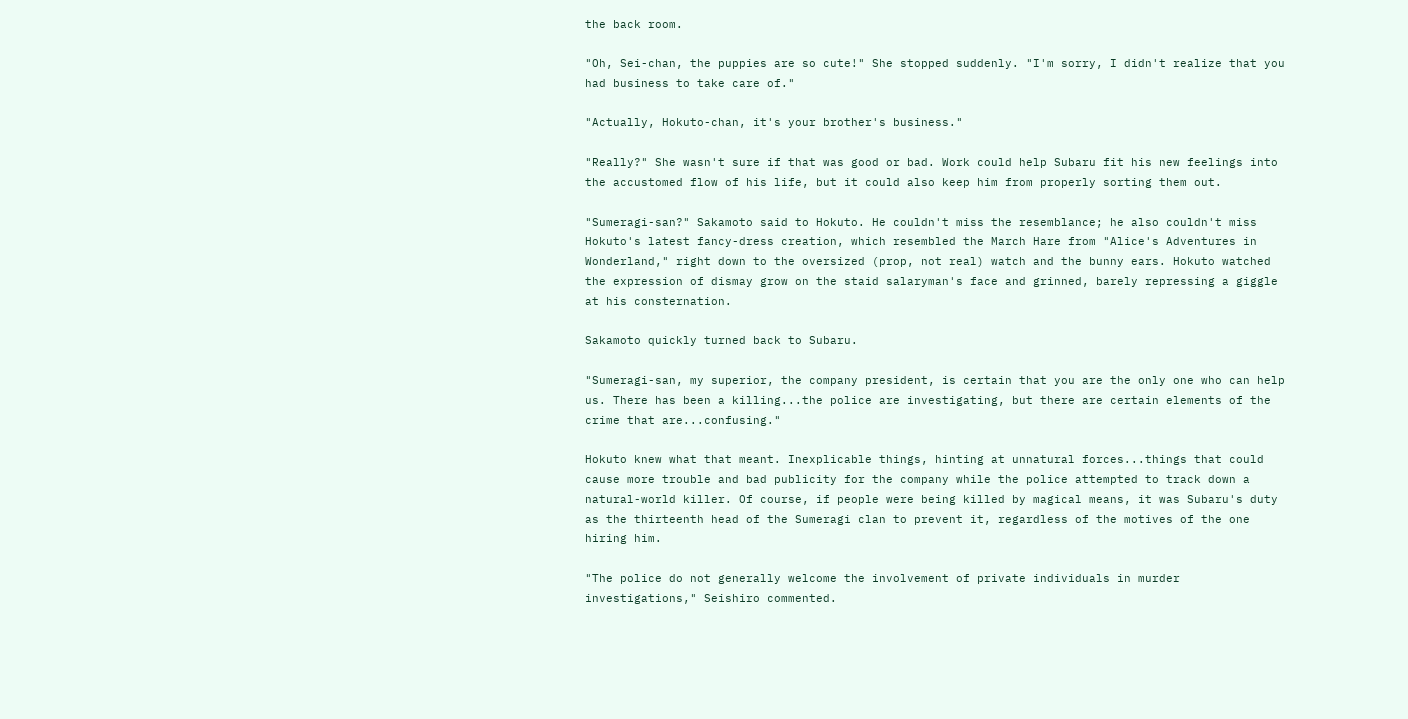the back room.

"Oh, Sei-chan, the puppies are so cute!" She stopped suddenly. "I'm sorry, I didn't realize that you had business to take care of."

"Actually, Hokuto-chan, it's your brother's business."

"Really?" She wasn't sure if that was good or bad. Work could help Subaru fit his new feelings into the accustomed flow of his life, but it could also keep him from properly sorting them out.

"Sumeragi-san?" Sakamoto said to Hokuto. He couldn't miss the resemblance; he also couldn't miss Hokuto's latest fancy-dress creation, which resembled the March Hare from "Alice's Adventures in Wonderland," right down to the oversized (prop, not real) watch and the bunny ears. Hokuto watched the expression of dismay grow on the staid salaryman's face and grinned, barely repressing a giggle at his consternation.

Sakamoto quickly turned back to Subaru.

"Sumeragi-san, my superior, the company president, is certain that you are the only one who can help us. There has been a killing...the police are investigating, but there are certain elements of the crime that are...confusing."

Hokuto knew what that meant. Inexplicable things, hinting at unnatural forces...things that could cause more trouble and bad publicity for the company while the police attempted to track down a natural-world killer. Of course, if people were being killed by magical means, it was Subaru's duty as the thirteenth head of the Sumeragi clan to prevent it, regardless of the motives of the one hiring him.

"The police do not generally welcome the involvement of private individuals in murder investigations," Seishiro commented.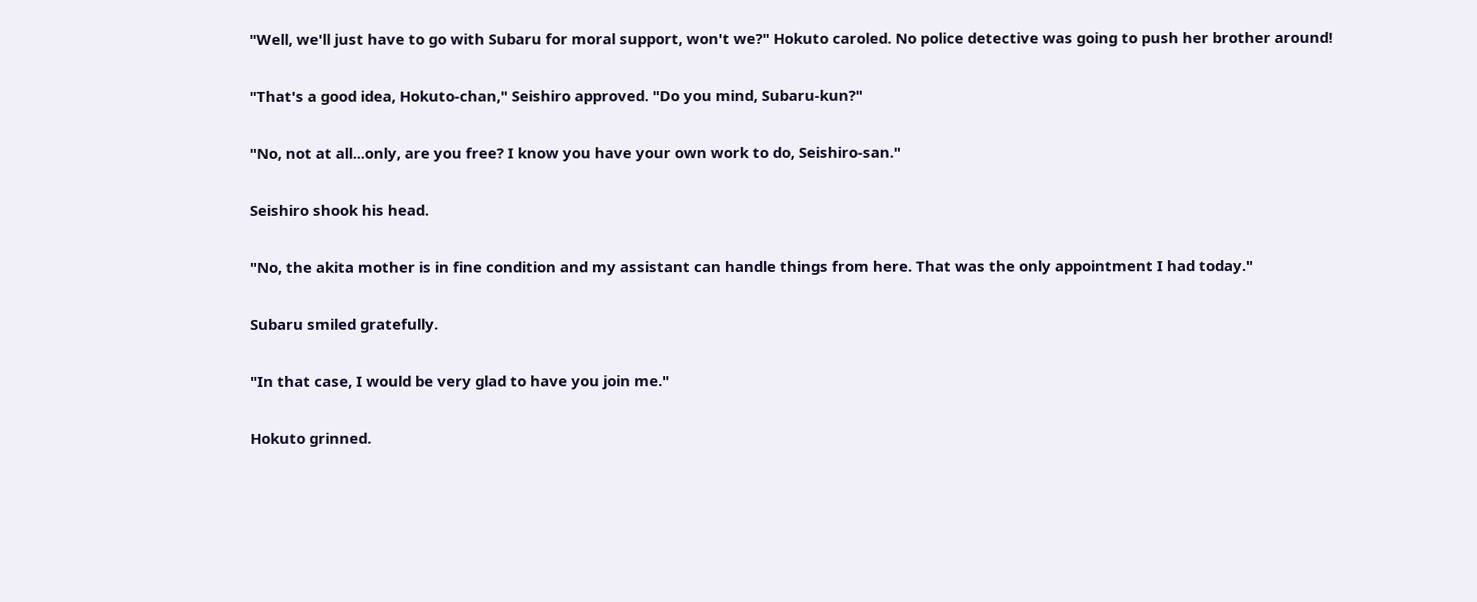"Well, we'll just have to go with Subaru for moral support, won't we?" Hokuto caroled. No police detective was going to push her brother around!

"That's a good idea, Hokuto-chan," Seishiro approved. "Do you mind, Subaru-kun?"

"No, not at all...only, are you free? I know you have your own work to do, Seishiro-san."

Seishiro shook his head.

"No, the akita mother is in fine condition and my assistant can handle things from here. That was the only appointment I had today."

Subaru smiled gratefully.

"In that case, I would be very glad to have you join me."

Hokuto grinned.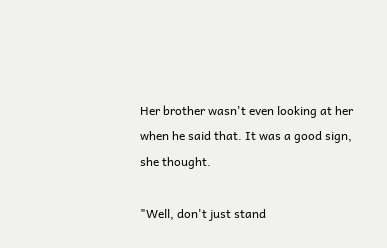Her brother wasn't even looking at her when he said that. It was a good sign, she thought.

"Well, don't just stand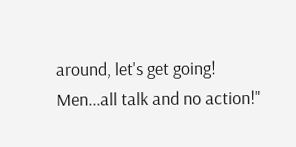around, let's get going! Men...all talk and no action!"